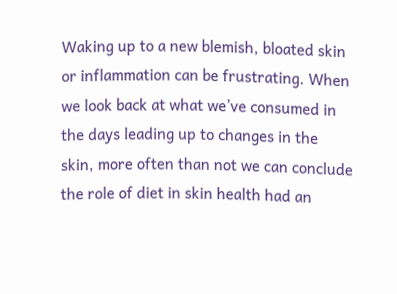Waking up to a new blemish, bloated skin or inflammation can be frustrating. When we look back at what we’ve consumed in the days leading up to changes in the skin, more often than not we can conclude the role of diet in skin health had an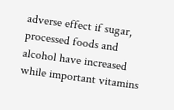adverse effect if sugar, processed foods and alcohol have increased while important vitamins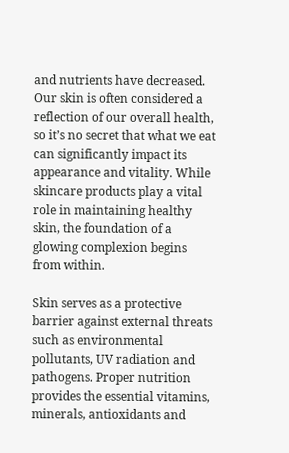and nutrients have decreased. Our skin is often considered a reflection of our overall health, so it’s no secret that what we eat can significantly impact its appearance and vitality. While skincare products play a vital role in maintaining healthy skin, the foundation of a glowing complexion begins from within.

Skin serves as a protective barrier against external threats such as environmental pollutants, UV radiation and pathogens. Proper nutrition provides the essential vitamins, minerals, antioxidants and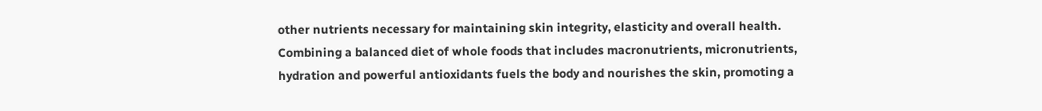other nutrients necessary for maintaining skin integrity, elasticity and overall health. Combining a balanced diet of whole foods that includes macronutrients, micronutrients, hydration and powerful antioxidants fuels the body and nourishes the skin, promoting a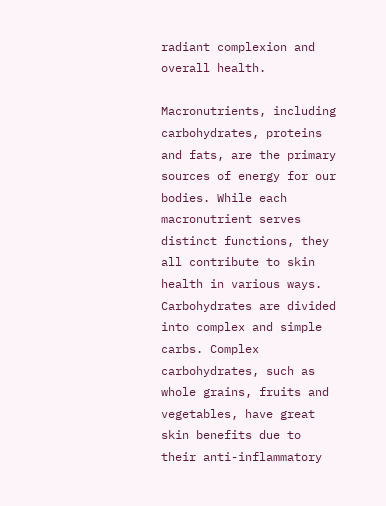radiant complexion and overall health.

Macronutrients, including carbohydrates, proteins and fats, are the primary sources of energy for our bodies. While each macronutrient serves distinct functions, they all contribute to skin health in various ways. Carbohydrates are divided into complex and simple carbs. Complex carbohydrates, such as whole grains, fruits and vegetables, have great skin benefits due to their anti-inflammatory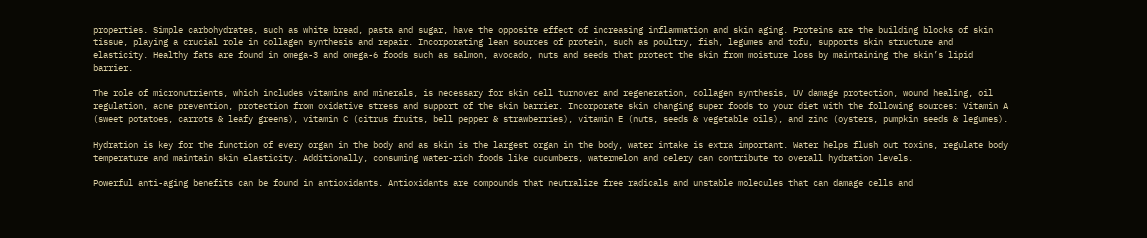properties. Simple carbohydrates, such as white bread, pasta and sugar, have the opposite effect of increasing inflammation and skin aging. Proteins are the building blocks of skin tissue, playing a crucial role in collagen synthesis and repair. Incorporating lean sources of protein, such as poultry, fish, legumes and tofu, supports skin structure and elasticity. Healthy fats are found in omega-3 and omega-6 foods such as salmon, avocado, nuts and seeds that protect the skin from moisture loss by maintaining the skin’s lipid barrier.

The role of micronutrients, which includes vitamins and minerals, is necessary for skin cell turnover and regeneration, collagen synthesis, UV damage protection, wound healing, oil regulation, acne prevention, protection from oxidative stress and support of the skin barrier. Incorporate skin changing super foods to your diet with the following sources: Vitamin A (sweet potatoes, carrots & leafy greens), vitamin C (citrus fruits, bell pepper & strawberries), vitamin E (nuts, seeds & vegetable oils), and zinc (oysters, pumpkin seeds & legumes).

Hydration is key for the function of every organ in the body and as skin is the largest organ in the body, water intake is extra important. Water helps flush out toxins, regulate body temperature and maintain skin elasticity. Additionally, consuming water-rich foods like cucumbers, watermelon and celery can contribute to overall hydration levels.

Powerful anti-aging benefits can be found in antioxidants. Antioxidants are compounds that neutralize free radicals and unstable molecules that can damage cells and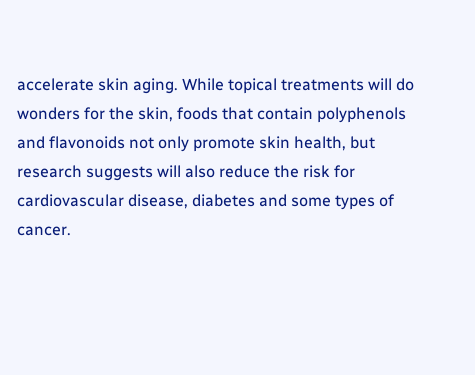accelerate skin aging. While topical treatments will do wonders for the skin, foods that contain polyphenols and flavonoids not only promote skin health, but research suggests will also reduce the risk for cardiovascular disease, diabetes and some types of cancer.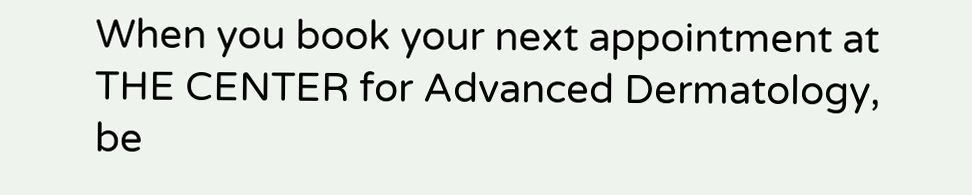When you book your next appointment at THE CENTER for Advanced Dermatology, be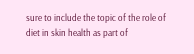sure to include the topic of the role of diet in skin health as part of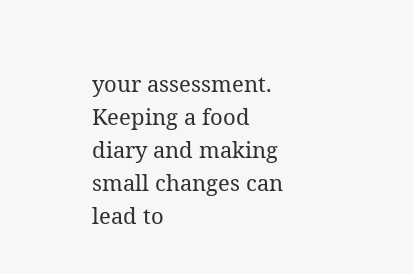your assessment. Keeping a food diary and making small changes can lead to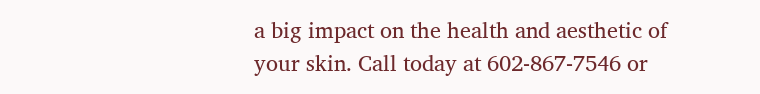a big impact on the health and aesthetic of your skin. Call today at 602-867-7546 or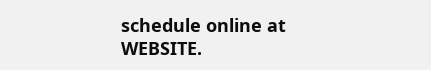schedule online at WEBSITE.